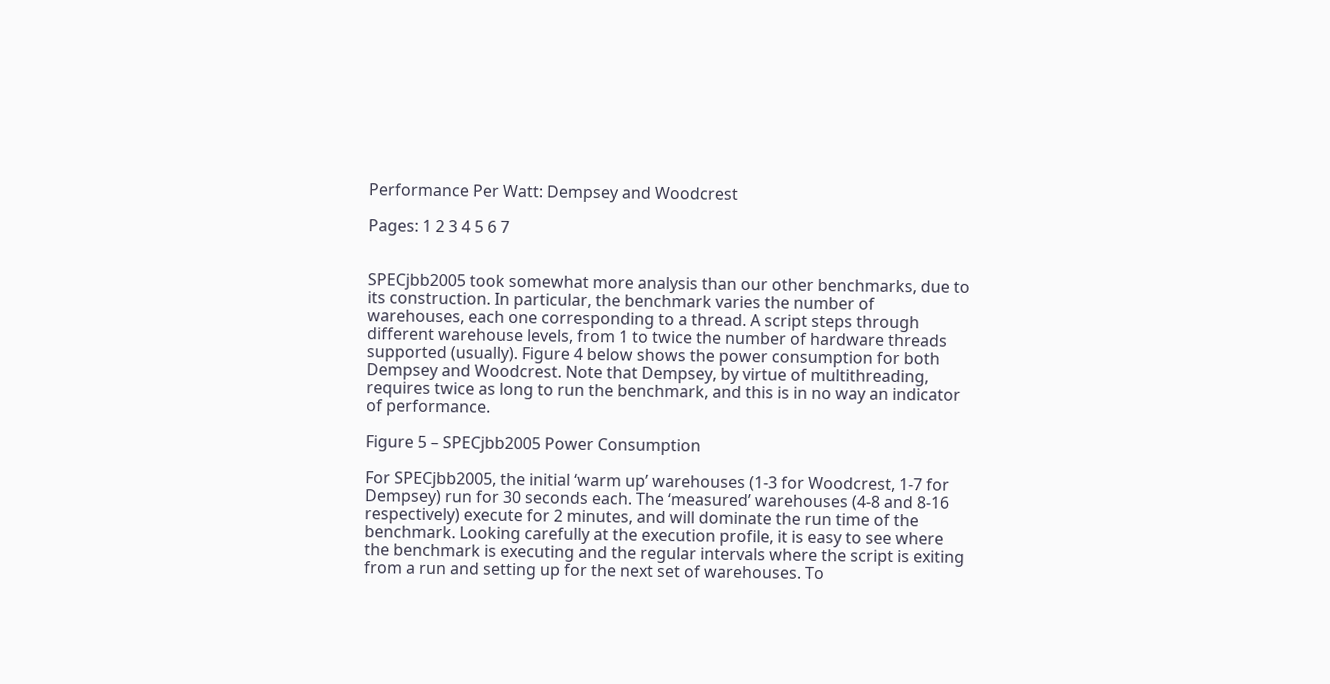Performance Per Watt: Dempsey and Woodcrest

Pages: 1 2 3 4 5 6 7


SPECjbb2005 took somewhat more analysis than our other benchmarks, due to its construction. In particular, the benchmark varies the number of warehouses, each one corresponding to a thread. A script steps through different warehouse levels, from 1 to twice the number of hardware threads supported (usually). Figure 4 below shows the power consumption for both Dempsey and Woodcrest. Note that Dempsey, by virtue of multithreading, requires twice as long to run the benchmark, and this is in no way an indicator of performance.

Figure 5 – SPECjbb2005 Power Consumption

For SPECjbb2005, the initial ‘warm up’ warehouses (1-3 for Woodcrest, 1-7 for Dempsey) run for 30 seconds each. The ‘measured’ warehouses (4-8 and 8-16 respectively) execute for 2 minutes, and will dominate the run time of the benchmark. Looking carefully at the execution profile, it is easy to see where the benchmark is executing and the regular intervals where the script is exiting from a run and setting up for the next set of warehouses. To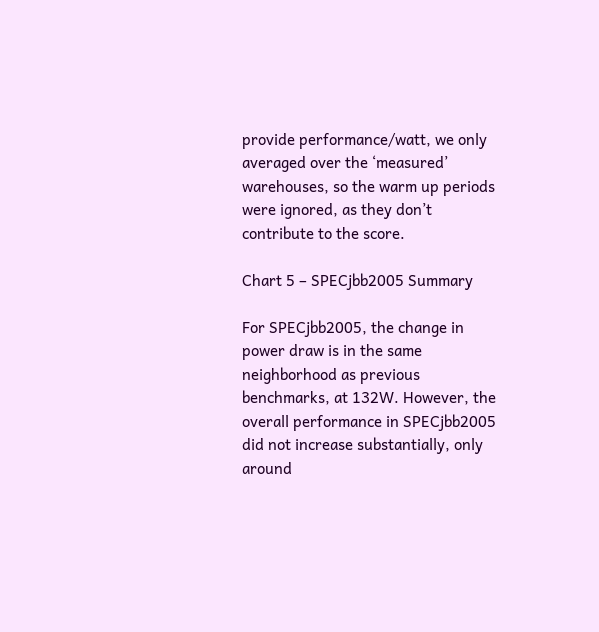provide performance/watt, we only averaged over the ‘measured’ warehouses, so the warm up periods were ignored, as they don’t contribute to the score.

Chart 5 – SPECjbb2005 Summary

For SPECjbb2005, the change in power draw is in the same neighborhood as previous benchmarks, at 132W. However, the overall performance in SPECjbb2005 did not increase substantially, only around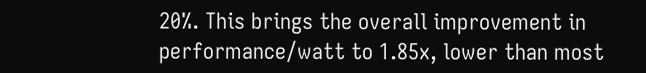20%. This brings the overall improvement in performance/watt to 1.85x, lower than most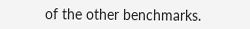of the other benchmarks.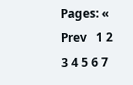Pages: « Prev   1 2 3 4 5 6 7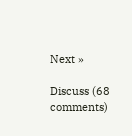Next »

Discuss (68 comments)